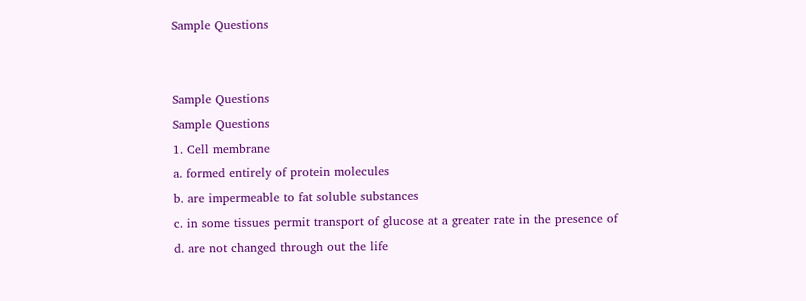Sample Questions


Sample Questions
Sample Questions
1. Cell membrane
a. formed entirely of protein molecules
b. are impermeable to fat soluble substances
c. in some tissues permit transport of glucose at a greater rate in the presence of
d. are not changed through out the life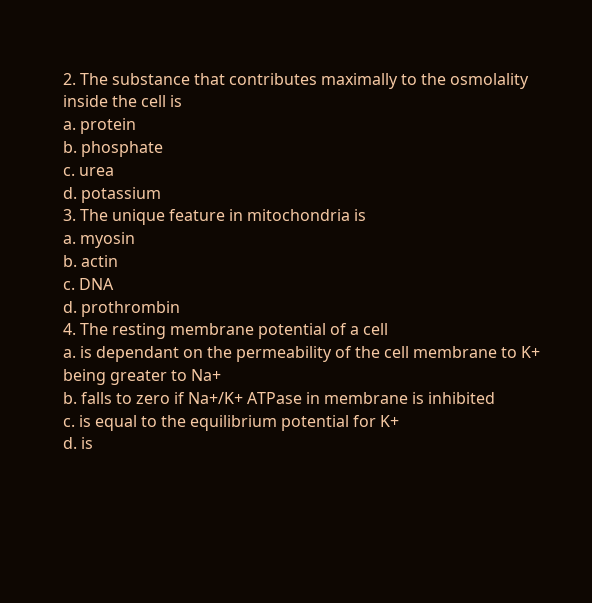2. The substance that contributes maximally to the osmolality inside the cell is
a. protein
b. phosphate
c. urea
d. potassium
3. The unique feature in mitochondria is
a. myosin
b. actin
c. DNA
d. prothrombin
4. The resting membrane potential of a cell
a. is dependant on the permeability of the cell membrane to K+ being greater to Na+
b. falls to zero if Na+/K+ ATPase in membrane is inhibited
c. is equal to the equilibrium potential for K+
d. is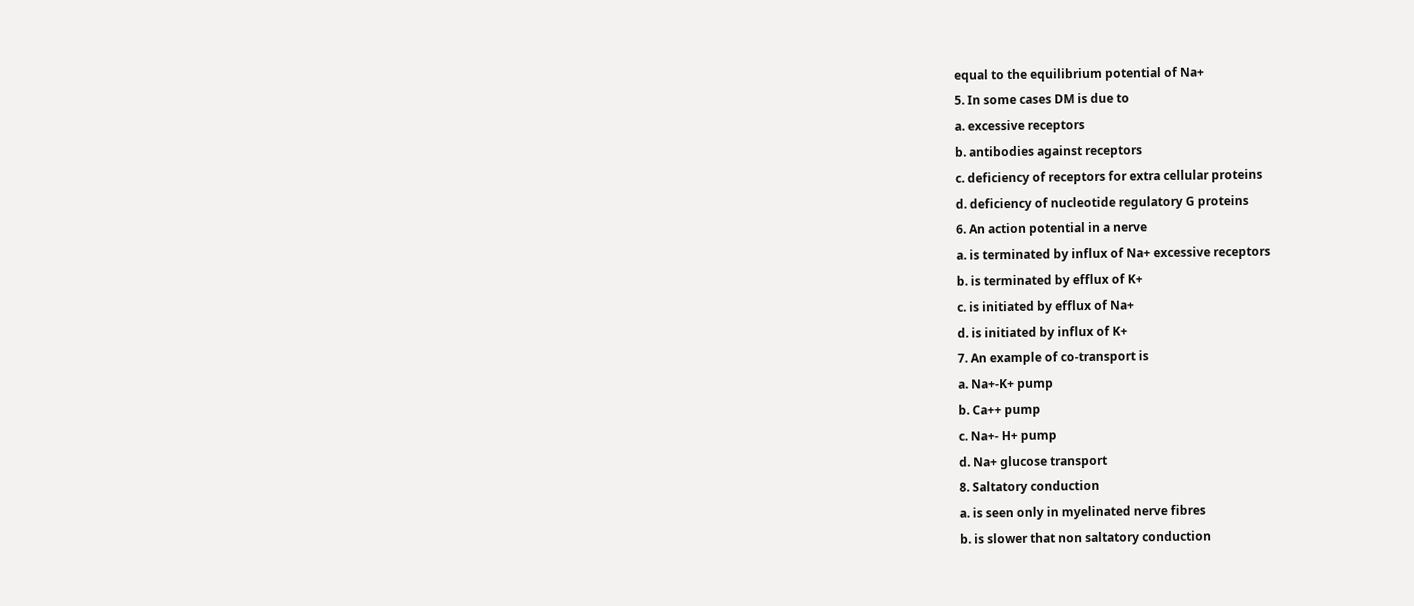equal to the equilibrium potential of Na+
5. In some cases DM is due to
a. excessive receptors
b. antibodies against receptors
c. deficiency of receptors for extra cellular proteins
d. deficiency of nucleotide regulatory G proteins
6. An action potential in a nerve
a. is terminated by influx of Na+ excessive receptors
b. is terminated by efflux of K+
c. is initiated by efflux of Na+
d. is initiated by influx of K+
7. An example of co-transport is
a. Na+-K+ pump
b. Ca++ pump
c. Na+- H+ pump
d. Na+ glucose transport
8. Saltatory conduction
a. is seen only in myelinated nerve fibres
b. is slower that non saltatory conduction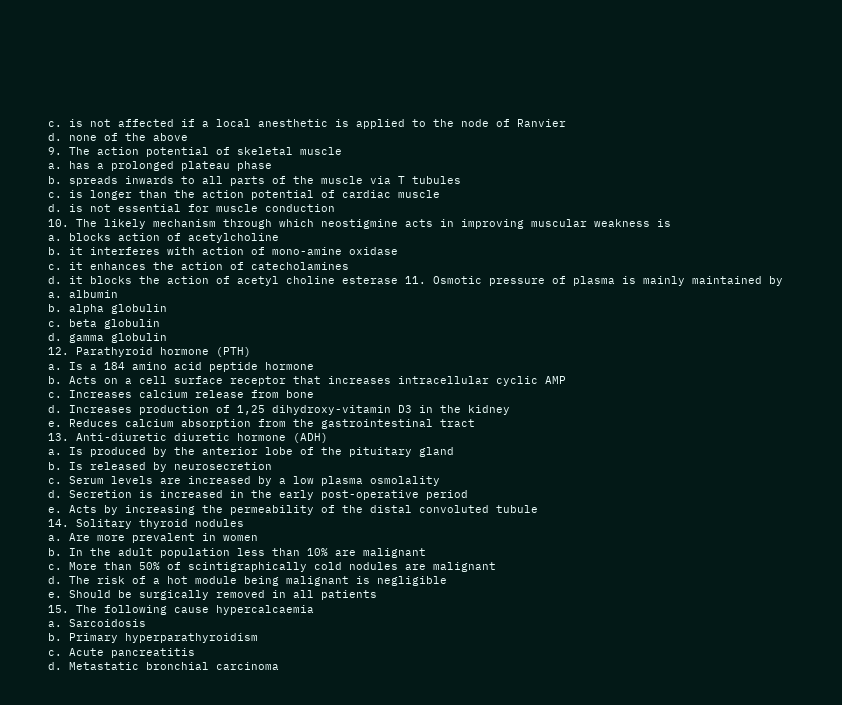c. is not affected if a local anesthetic is applied to the node of Ranvier
d. none of the above
9. The action potential of skeletal muscle
a. has a prolonged plateau phase
b. spreads inwards to all parts of the muscle via T tubules
c. is longer than the action potential of cardiac muscle
d. is not essential for muscle conduction
10. The likely mechanism through which neostigmine acts in improving muscular weakness is
a. blocks action of acetylcholine
b. it interferes with action of mono-amine oxidase
c. it enhances the action of catecholamines
d. it blocks the action of acetyl choline esterase 11. Osmotic pressure of plasma is mainly maintained by
a. albumin
b. alpha globulin
c. beta globulin
d. gamma globulin
12. Parathyroid hormone (PTH)
a. Is a 184 amino acid peptide hormone
b. Acts on a cell surface receptor that increases intracellular cyclic AMP
c. Increases calcium release from bone
d. Increases production of 1,25 dihydroxy-vitamin D3 in the kidney
e. Reduces calcium absorption from the gastrointestinal tract
13. Anti-diuretic diuretic hormone (ADH)
a. Is produced by the anterior lobe of the pituitary gland
b. Is released by neurosecretion
c. Serum levels are increased by a low plasma osmolality
d. Secretion is increased in the early post-operative period
e. Acts by increasing the permeability of the distal convoluted tubule
14. Solitary thyroid nodules
a. Are more prevalent in women
b. In the adult population less than 10% are malignant
c. More than 50% of scintigraphically cold nodules are malignant
d. The risk of a hot module being malignant is negligible
e. Should be surgically removed in all patients
15. The following cause hypercalcaemia
a. Sarcoidosis
b. Primary hyperparathyroidism
c. Acute pancreatitis
d. Metastatic bronchial carcinoma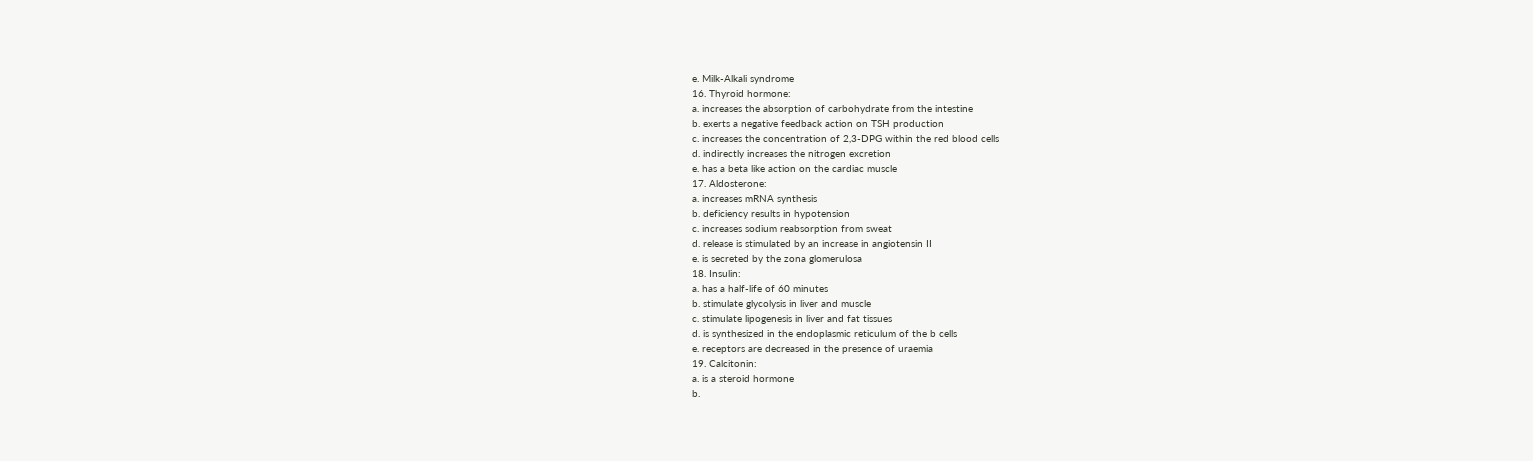e. Milk-Alkali syndrome
16. Thyroid hormone:
a. increases the absorption of carbohydrate from the intestine
b. exerts a negative feedback action on TSH production
c. increases the concentration of 2,3-DPG within the red blood cells
d. indirectly increases the nitrogen excretion
e. has a beta like action on the cardiac muscle
17. Aldosterone:
a. increases mRNA synthesis
b. deficiency results in hypotension
c. increases sodium reabsorption from sweat
d. release is stimulated by an increase in angiotensin II
e. is secreted by the zona glomerulosa
18. Insulin:
a. has a half-life of 60 minutes
b. stimulate glycolysis in liver and muscle
c. stimulate lipogenesis in liver and fat tissues
d. is synthesized in the endoplasmic reticulum of the b cells
e. receptors are decreased in the presence of uraemia
19. Calcitonin:
a. is a steroid hormone
b.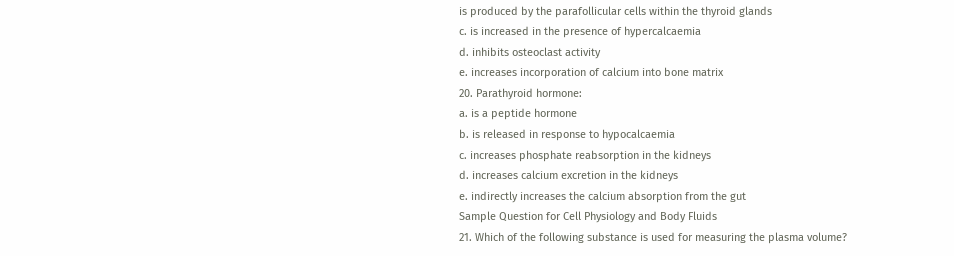is produced by the parafollicular cells within the thyroid glands
c. is increased in the presence of hypercalcaemia
d. inhibits osteoclast activity
e. increases incorporation of calcium into bone matrix
20. Parathyroid hormone:
a. is a peptide hormone
b. is released in response to hypocalcaemia
c. increases phosphate reabsorption in the kidneys
d. increases calcium excretion in the kidneys
e. indirectly increases the calcium absorption from the gut
Sample Question for Cell Physiology and Body Fluids
21. Which of the following substance is used for measuring the plasma volume?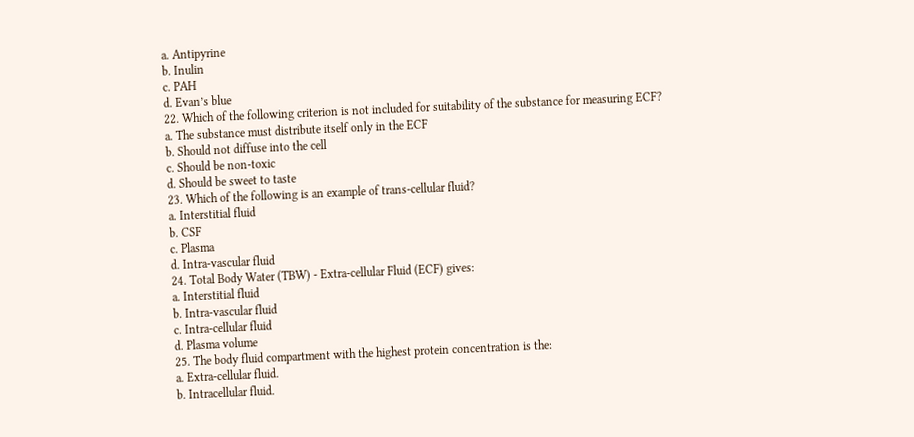a. Antipyrine
b. Inulin
c. PAH
d. Evan’s blue
22. Which of the following criterion is not included for suitability of the substance for measuring ECF?
a. The substance must distribute itself only in the ECF
b. Should not diffuse into the cell
c. Should be non-toxic
d. Should be sweet to taste
23. Which of the following is an example of trans-cellular fluid?
a. Interstitial fluid
b. CSF
c. Plasma
d. Intra-vascular fluid
24. Total Body Water (TBW) - Extra-cellular Fluid (ECF) gives:
a. Interstitial fluid
b. Intra-vascular fluid
c. Intra-cellular fluid
d. Plasma volume
25. The body fluid compartment with the highest protein concentration is the:
a. Extra-cellular fluid.
b. Intracellular fluid.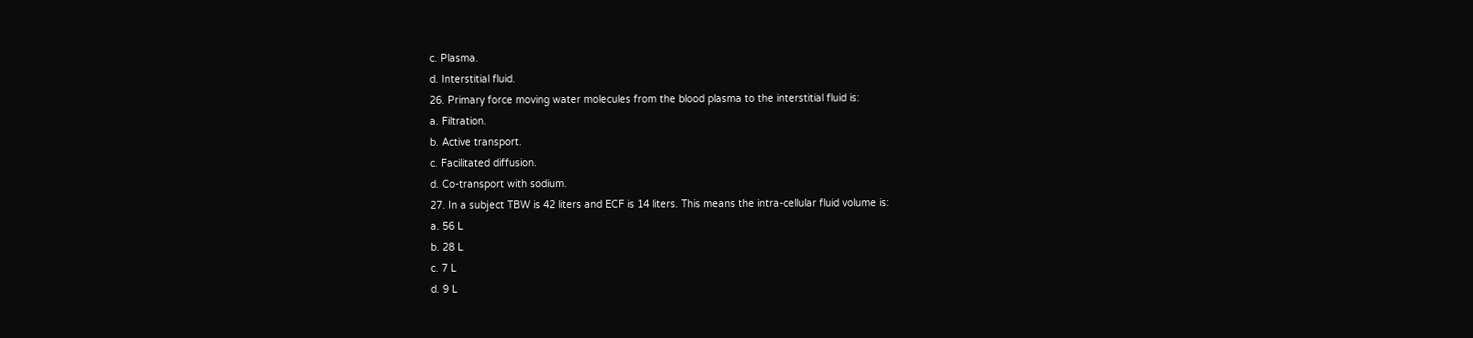c. Plasma.
d. Interstitial fluid.
26. Primary force moving water molecules from the blood plasma to the interstitial fluid is:
a. Filtration.
b. Active transport.
c. Facilitated diffusion.
d. Co-transport with sodium.
27. In a subject TBW is 42 liters and ECF is 14 liters. This means the intra-cellular fluid volume is:
a. 56 L
b. 28 L
c. 7 L
d. 9 L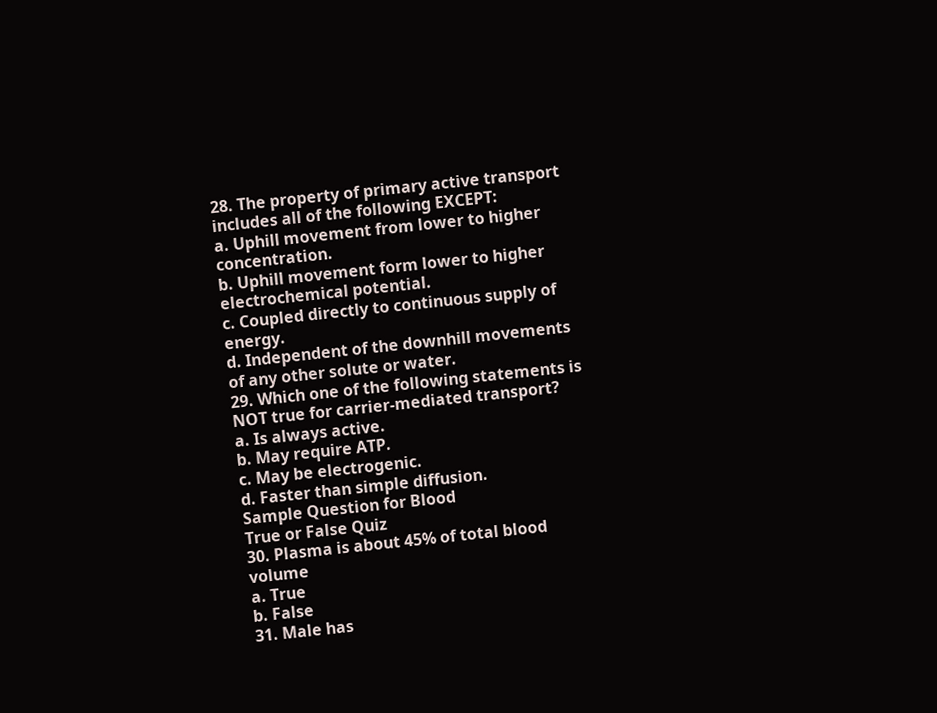28. The property of primary active transport includes all of the following EXCEPT:
a. Uphill movement from lower to higher concentration.
b. Uphill movement form lower to higher electrochemical potential.
c. Coupled directly to continuous supply of energy.
d. Independent of the downhill movements of any other solute or water.
29. Which one of the following statements is NOT true for carrier-mediated transport?
a. Is always active.
b. May require ATP.
c. May be electrogenic.
d. Faster than simple diffusion.
Sample Question for Blood
True or False Quiz
30. Plasma is about 45% of total blood volume
a. True
b. False
31. Male has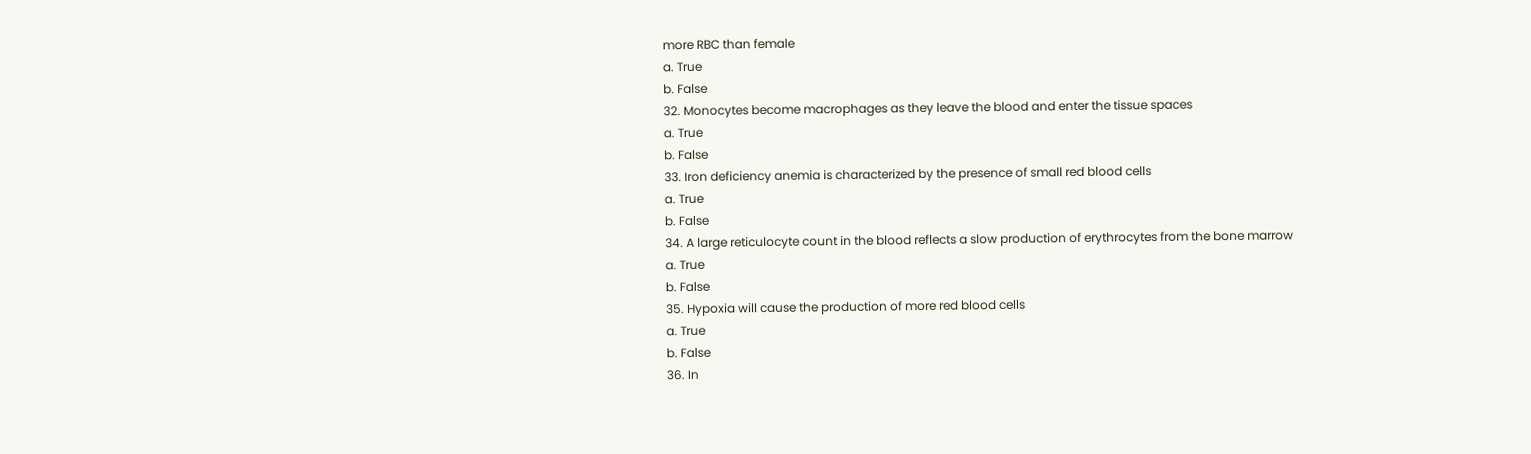more RBC than female
a. True
b. False
32. Monocytes become macrophages as they leave the blood and enter the tissue spaces
a. True
b. False
33. Iron deficiency anemia is characterized by the presence of small red blood cells
a. True
b. False
34. A large reticulocyte count in the blood reflects a slow production of erythrocytes from the bone marrow
a. True
b. False
35. Hypoxia will cause the production of more red blood cells
a. True
b. False
36. In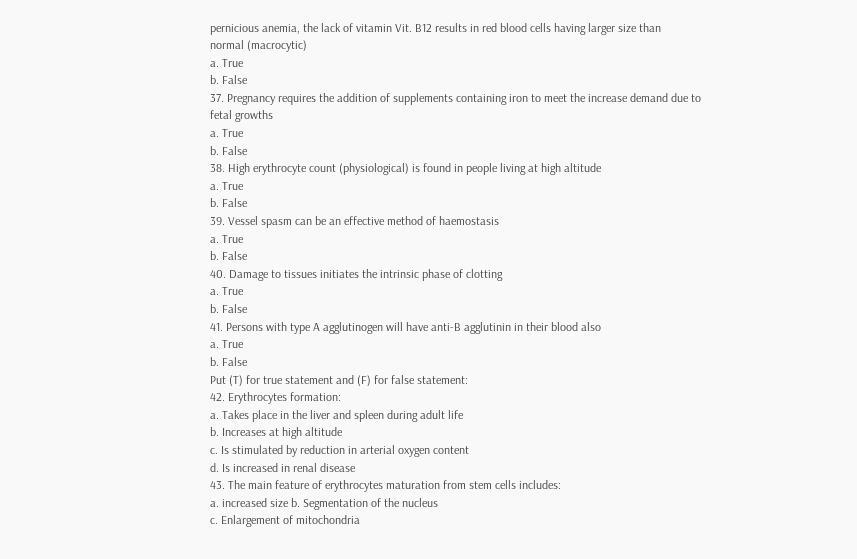pernicious anemia, the lack of vitamin Vit. B12 results in red blood cells having larger size than
normal (macrocytic)
a. True
b. False
37. Pregnancy requires the addition of supplements containing iron to meet the increase demand due to
fetal growths
a. True
b. False
38. High erythrocyte count (physiological) is found in people living at high altitude
a. True
b. False
39. Vessel spasm can be an effective method of haemostasis
a. True
b. False
40. Damage to tissues initiates the intrinsic phase of clotting
a. True
b. False
41. Persons with type A agglutinogen will have anti-B agglutinin in their blood also
a. True
b. False
Put (T) for true statement and (F) for false statement:
42. Erythrocytes formation:
a. Takes place in the liver and spleen during adult life
b. Increases at high altitude
c. Is stimulated by reduction in arterial oxygen content
d. Is increased in renal disease
43. The main feature of erythrocytes maturation from stem cells includes:
a. increased size b. Segmentation of the nucleus
c. Enlargement of mitochondria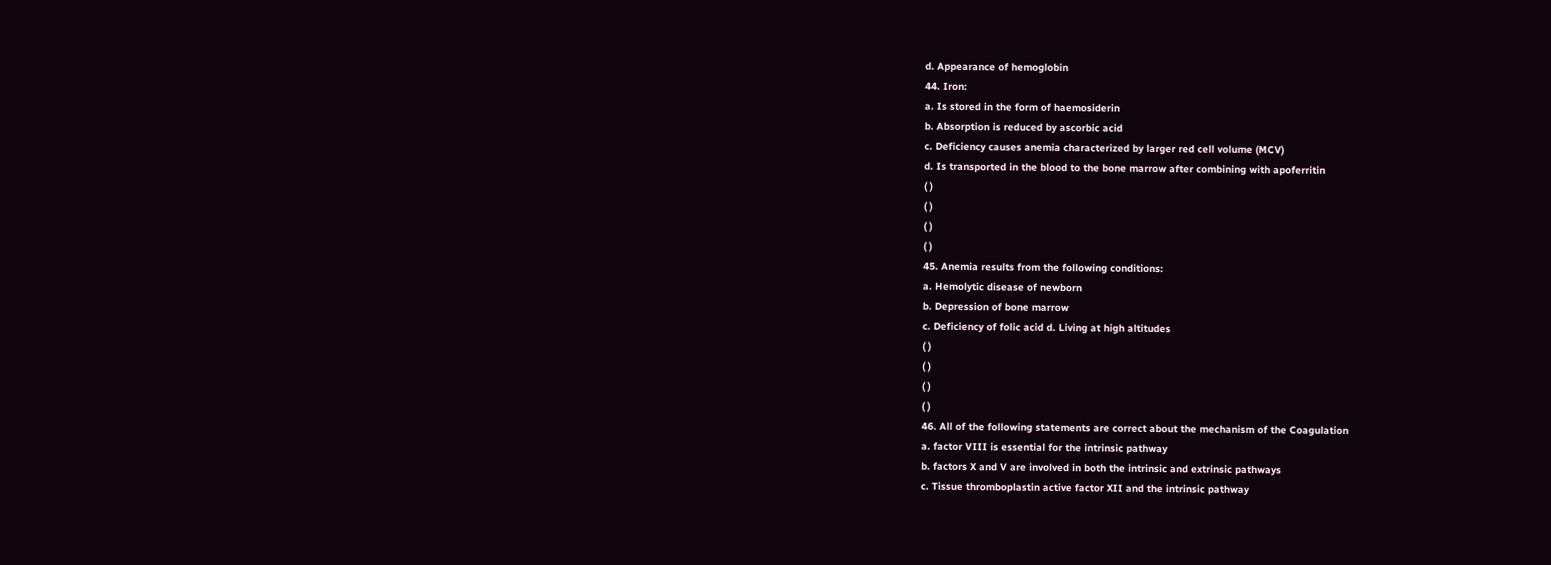d. Appearance of hemoglobin
44. Iron:
a. Is stored in the form of haemosiderin
b. Absorption is reduced by ascorbic acid
c. Deficiency causes anemia characterized by larger red cell volume (MCV)
d. Is transported in the blood to the bone marrow after combining with apoferritin
( )
( )
( )
( )
45. Anemia results from the following conditions:
a. Hemolytic disease of newborn
b. Depression of bone marrow
c. Deficiency of folic acid d. Living at high altitudes
( )
( )
( )
( )
46. All of the following statements are correct about the mechanism of the Coagulation
a. factor VIII is essential for the intrinsic pathway
b. factors X and V are involved in both the intrinsic and extrinsic pathways
c. Tissue thromboplastin active factor XII and the intrinsic pathway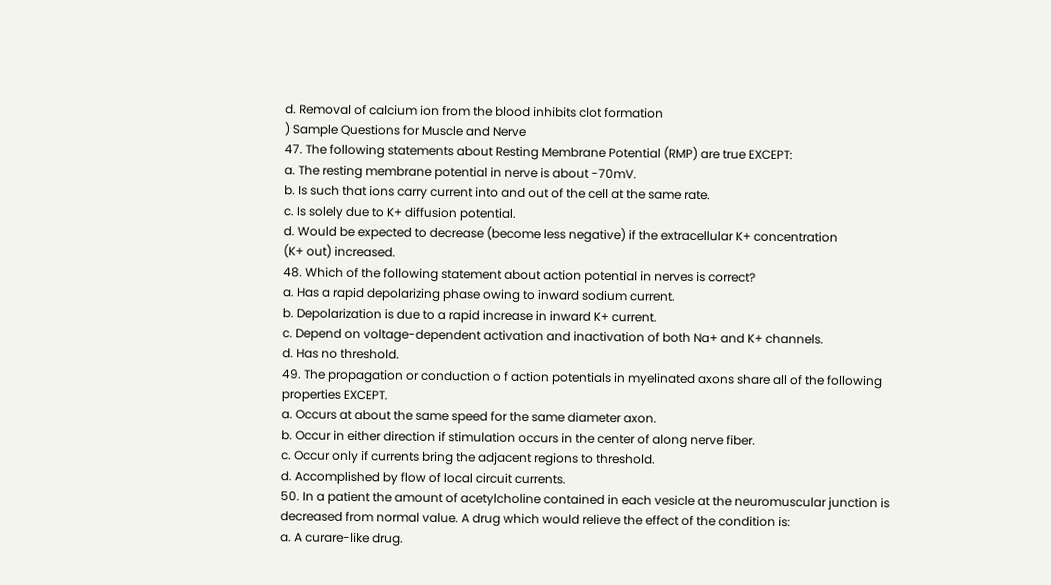d. Removal of calcium ion from the blood inhibits clot formation
) Sample Questions for Muscle and Nerve
47. The following statements about Resting Membrane Potential (RMP) are true EXCEPT:
a. The resting membrane potential in nerve is about -70mV.
b. Is such that ions carry current into and out of the cell at the same rate.
c. Is solely due to K+ diffusion potential.
d. Would be expected to decrease (become less negative) if the extracellular K+ concentration
(K+ out) increased.
48. Which of the following statement about action potential in nerves is correct?
a. Has a rapid depolarizing phase owing to inward sodium current.
b. Depolarization is due to a rapid increase in inward K+ current.
c. Depend on voltage-dependent activation and inactivation of both Na+ and K+ channels.
d. Has no threshold.
49. The propagation or conduction o f action potentials in myelinated axons share all of the following
properties EXCEPT.
a. Occurs at about the same speed for the same diameter axon.
b. Occur in either direction if stimulation occurs in the center of along nerve fiber.
c. Occur only if currents bring the adjacent regions to threshold.
d. Accomplished by flow of local circuit currents.
50. In a patient the amount of acetylcholine contained in each vesicle at the neuromuscular junction is
decreased from normal value. A drug which would relieve the effect of the condition is:
a. A curare-like drug.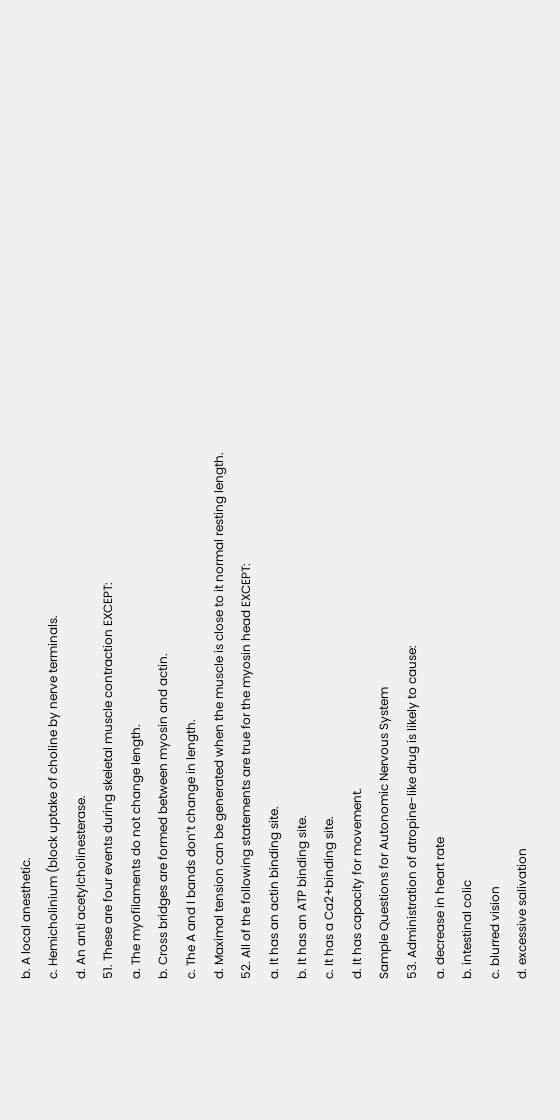b. A local anesthetic.
c. Hemicholinium (block uptake of choline by nerve terminals.
d. An anti acetylcholinesterase.
51. These are four events during skeletal muscle contraction EXCEPT:
a. The myofilaments do not change length.
b. Cross bridges are formed between myosin and actin.
c. The A and I bands don’t change in length.
d. Maximal tension can be generated when the muscle is close to it normal resting length.
52. All of the following statements are true for the myosin head EXCEPT:
a. It has an actin binding site.
b. It has an ATP binding site.
c. It has a Ca2+binding site.
d. It has capacity for movement.
Sample Questions for Autonomic Nervous System
53. Administration of atropine-like drug is likely to cause:
a. decrease in heart rate
b. intestinal colic
c. blurred vision
d. excessive salivation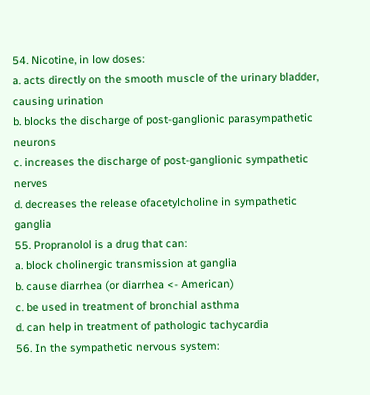54. Nicotine, in low doses:
a. acts directly on the smooth muscle of the urinary bladder, causing urination
b. blocks the discharge of post-ganglionic parasympathetic neurons
c. increases the discharge of post-ganglionic sympathetic nerves
d. decreases the release ofacetylcholine in sympathetic ganglia
55. Propranolol is a drug that can:
a. block cholinergic transmission at ganglia
b. cause diarrhea (or diarrhea <- American)
c. be used in treatment of bronchial asthma
d. can help in treatment of pathologic tachycardia
56. In the sympathetic nervous system: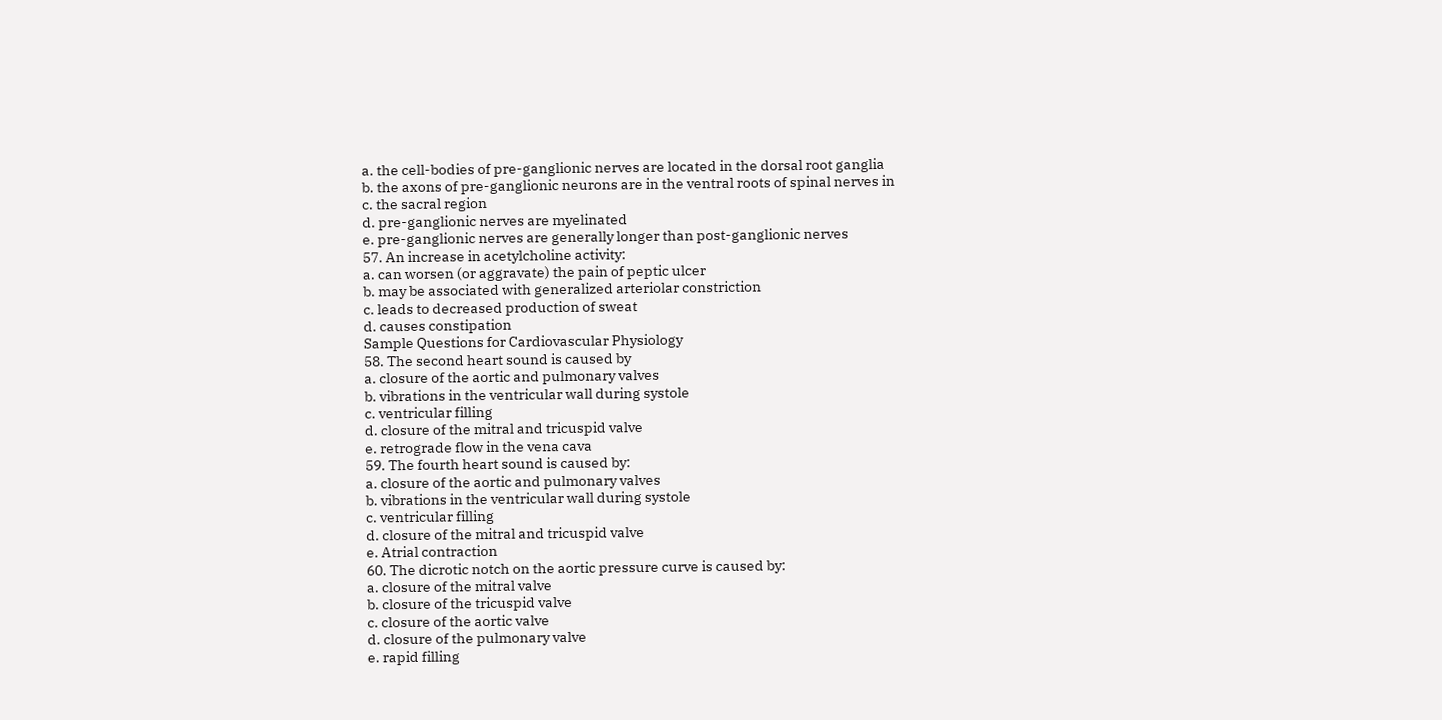a. the cell-bodies of pre-ganglionic nerves are located in the dorsal root ganglia
b. the axons of pre-ganglionic neurons are in the ventral roots of spinal nerves in
c. the sacral region
d. pre-ganglionic nerves are myelinated
e. pre-ganglionic nerves are generally longer than post-ganglionic nerves
57. An increase in acetylcholine activity:
a. can worsen (or aggravate) the pain of peptic ulcer
b. may be associated with generalized arteriolar constriction
c. leads to decreased production of sweat
d. causes constipation
Sample Questions for Cardiovascular Physiology
58. The second heart sound is caused by
a. closure of the aortic and pulmonary valves
b. vibrations in the ventricular wall during systole
c. ventricular filling
d. closure of the mitral and tricuspid valve
e. retrograde flow in the vena cava
59. The fourth heart sound is caused by:
a. closure of the aortic and pulmonary valves
b. vibrations in the ventricular wall during systole
c. ventricular filling
d. closure of the mitral and tricuspid valve
e. Atrial contraction
60. The dicrotic notch on the aortic pressure curve is caused by:
a. closure of the mitral valve
b. closure of the tricuspid valve
c. closure of the aortic valve
d. closure of the pulmonary valve
e. rapid filling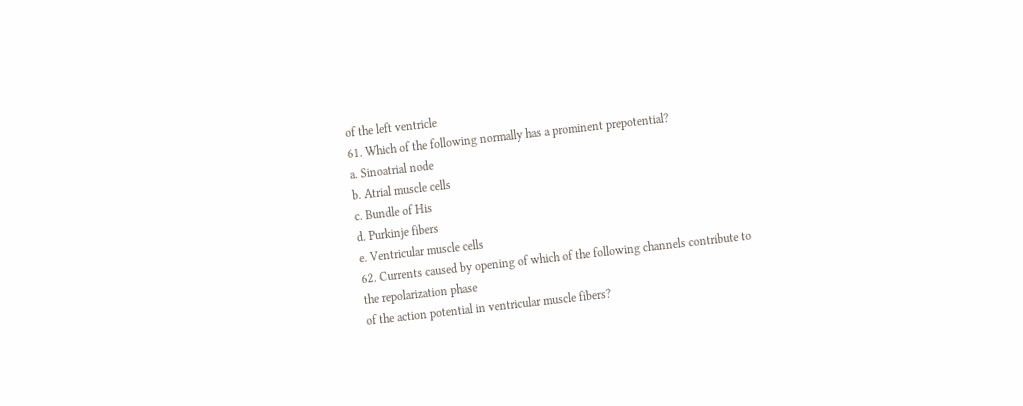of the left ventricle
61. Which of the following normally has a prominent prepotential?
a. Sinoatrial node
b. Atrial muscle cells
c. Bundle of His
d. Purkinje fibers
e. Ventricular muscle cells
62. Currents caused by opening of which of the following channels contribute to the repolarization phase
of the action potential in ventricular muscle fibers?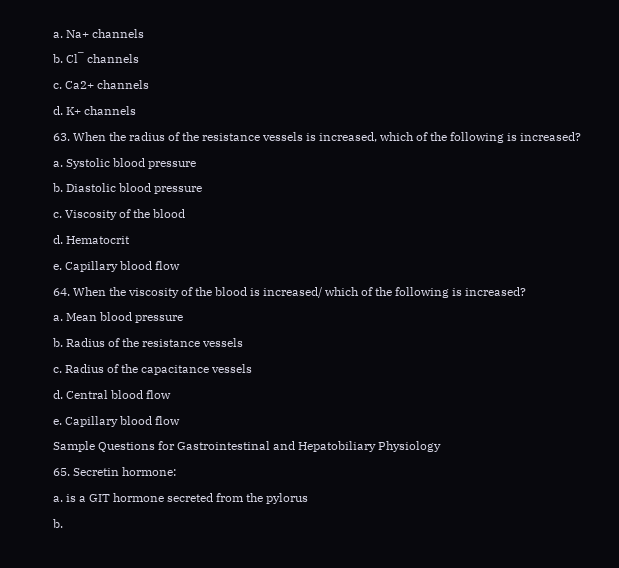a. Na+ channels
b. Cl‾ channels
c. Ca2+ channels
d. K+ channels
63. When the radius of the resistance vessels is increased, which of the following is increased?
a. Systolic blood pressure
b. Diastolic blood pressure
c. Viscosity of the blood
d. Hematocrit
e. Capillary blood flow
64. When the viscosity of the blood is increased/ which of the following is increased?
a. Mean blood pressure
b. Radius of the resistance vessels
c. Radius of the capacitance vessels
d. Central blood flow
e. Capillary blood flow
Sample Questions for Gastrointestinal and Hepatobiliary Physiology
65. Secretin hormone:
a. is a GIT hormone secreted from the pylorus
b.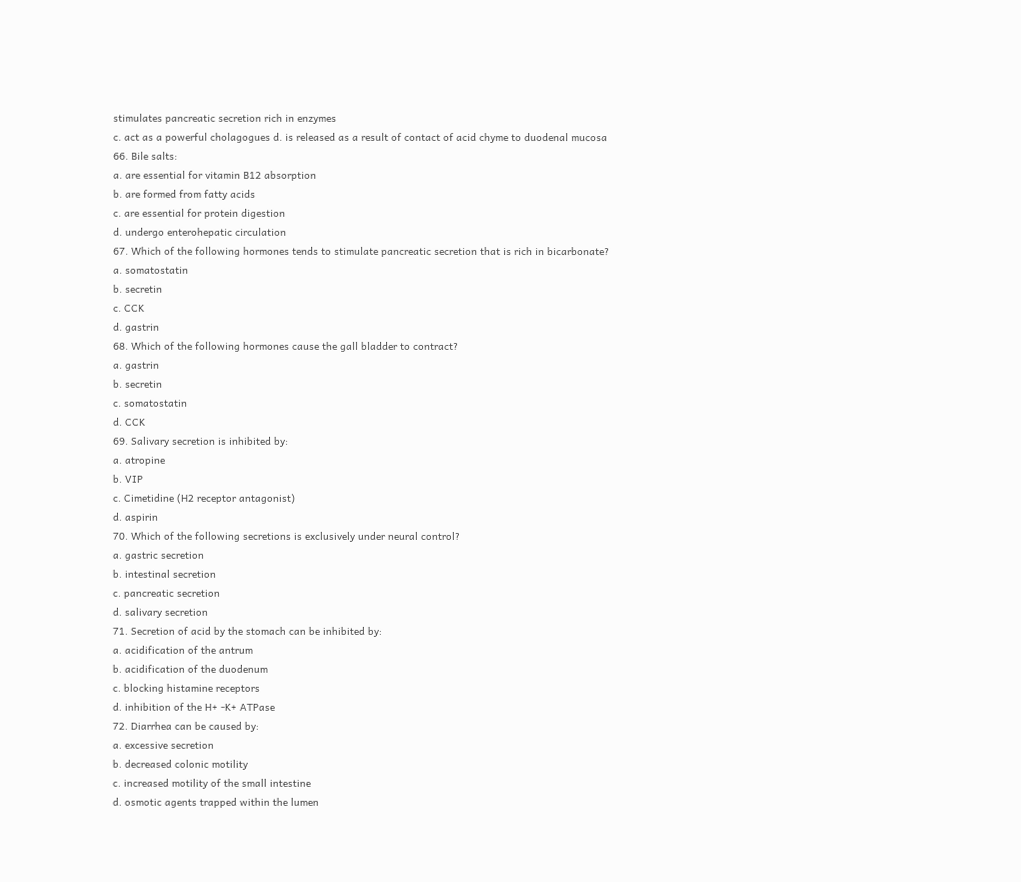stimulates pancreatic secretion rich in enzymes
c. act as a powerful cholagogues d. is released as a result of contact of acid chyme to duodenal mucosa
66. Bile salts:
a. are essential for vitamin B12 absorption
b. are formed from fatty acids
c. are essential for protein digestion
d. undergo enterohepatic circulation
67. Which of the following hormones tends to stimulate pancreatic secretion that is rich in bicarbonate?
a. somatostatin
b. secretin
c. CCK
d. gastrin
68. Which of the following hormones cause the gall bladder to contract?
a. gastrin
b. secretin
c. somatostatin
d. CCK
69. Salivary secretion is inhibited by:
a. atropine
b. VIP
c. Cimetidine (H2 receptor antagonist)
d. aspirin
70. Which of the following secretions is exclusively under neural control?
a. gastric secretion
b. intestinal secretion
c. pancreatic secretion
d. salivary secretion
71. Secretion of acid by the stomach can be inhibited by:
a. acidification of the antrum
b. acidification of the duodenum
c. blocking histamine receptors
d. inhibition of the H+ -K+ ATPase
72. Diarrhea can be caused by:
a. excessive secretion
b. decreased colonic motility
c. increased motility of the small intestine
d. osmotic agents trapped within the lumen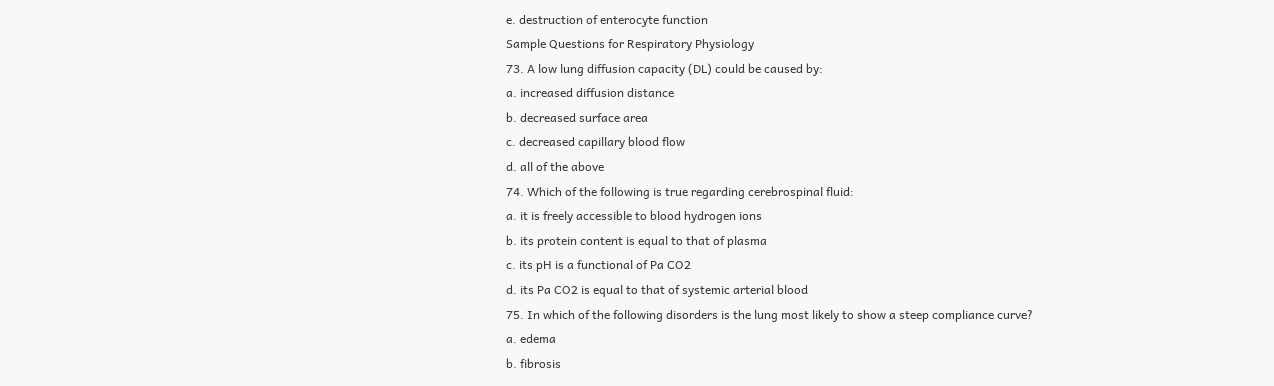e. destruction of enterocyte function
Sample Questions for Respiratory Physiology
73. A low lung diffusion capacity (DL) could be caused by:
a. increased diffusion distance
b. decreased surface area
c. decreased capillary blood flow
d. all of the above
74. Which of the following is true regarding cerebrospinal fluid:
a. it is freely accessible to blood hydrogen ions
b. its protein content is equal to that of plasma
c. its pH is a functional of Pa CO2
d. its Pa CO2 is equal to that of systemic arterial blood
75. In which of the following disorders is the lung most likely to show a steep compliance curve?
a. edema
b. fibrosis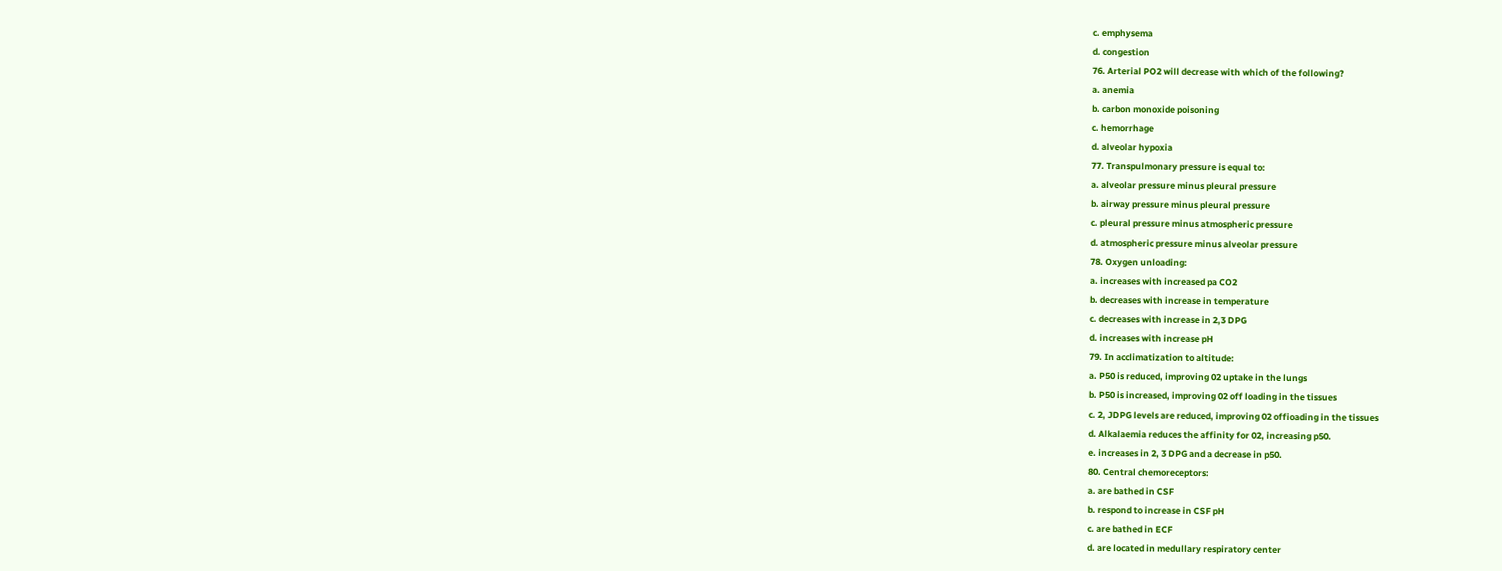c. emphysema
d. congestion
76. Arterial PO2 will decrease with which of the following?
a. anemia
b. carbon monoxide poisoning
c. hemorrhage
d. alveolar hypoxia
77. Transpulmonary pressure is equal to:
a. alveolar pressure minus pleural pressure
b. airway pressure minus pleural pressure
c. pleural pressure minus atmospheric pressure
d. atmospheric pressure minus alveolar pressure
78. Oxygen unloading:
a. increases with increased pa CO2
b. decreases with increase in temperature
c. decreases with increase in 2,3 DPG
d. increases with increase pH
79. In acclimatization to altitude:
a. P50 is reduced, improving 02 uptake in the lungs
b. P50 is increased, improving 02 off loading in the tissues
c. 2, JDPG levels are reduced, improving 02 offioading in the tissues
d. Alkalaemia reduces the affinity for 02, increasing p50.
e. increases in 2, 3 DPG and a decrease in p50.
80. Central chemoreceptors:
a. are bathed in CSF
b. respond to increase in CSF pH
c. are bathed in ECF
d. are located in medullary respiratory center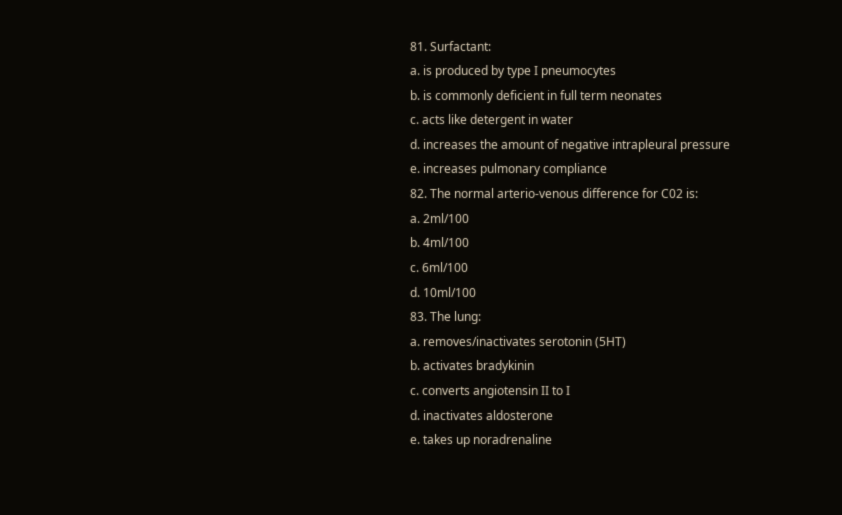81. Surfactant:
a. is produced by type I pneumocytes
b. is commonly deficient in full term neonates
c. acts like detergent in water
d. increases the amount of negative intrapleural pressure
e. increases pulmonary compliance
82. The normal arterio-venous difference for C02 is:
a. 2ml/100
b. 4ml/100
c. 6ml/100
d. 10ml/100
83. The lung:
a. removes/inactivates serotonin (5HT)
b. activates bradykinin
c. converts angiotensin II to I
d. inactivates aldosterone
e. takes up noradrenaline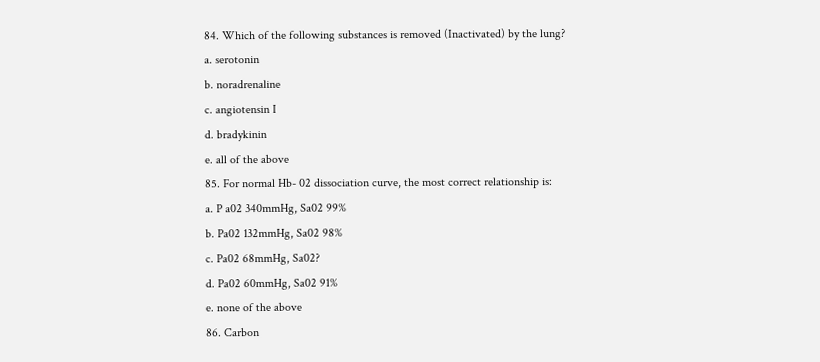84. Which of the following substances is removed (Inactivated) by the lung?
a. serotonin
b. noradrenaline
c. angiotensin I
d. bradykinin
e. all of the above
85. For normal Hb- 02 dissociation curve, the most correct relationship is:
a. P a02 340mmHg, Sa02 99%
b. Pa02 132mmHg, Sa02 98%
c. Pa02 68mmHg, Sa02?
d. Pa02 60mmHg, Sa02 91%
e. none of the above
86. Carbon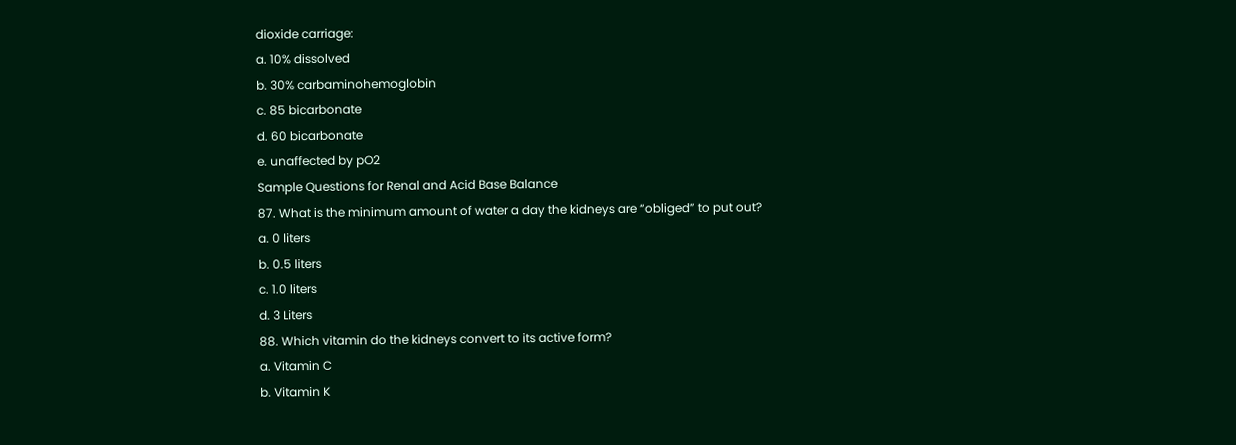dioxide carriage:
a. 10% dissolved
b. 30% carbaminohemoglobin
c. 85 bicarbonate
d. 60 bicarbonate
e. unaffected by pO2
Sample Questions for Renal and Acid Base Balance
87. What is the minimum amount of water a day the kidneys are “obliged” to put out?
a. 0 liters
b. 0.5 liters
c. 1.0 liters
d. 3 Liters
88. Which vitamin do the kidneys convert to its active form?
a. Vitamin C
b. Vitamin K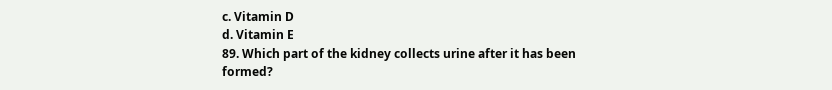c. Vitamin D
d. Vitamin E
89. Which part of the kidney collects urine after it has been formed?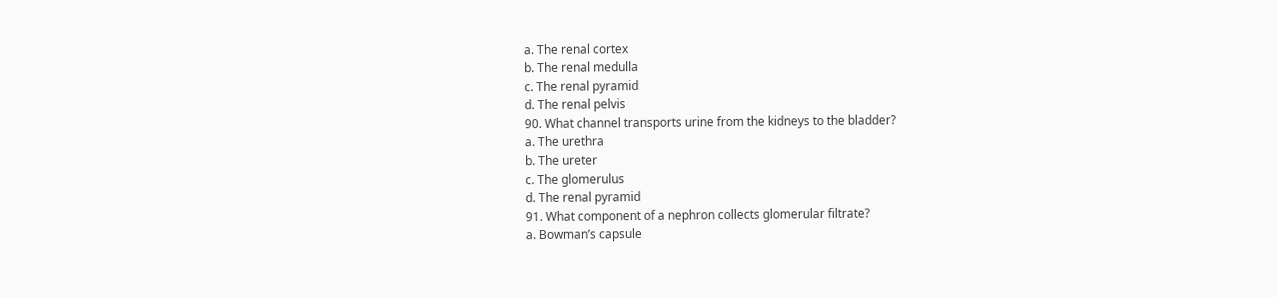a. The renal cortex
b. The renal medulla
c. The renal pyramid
d. The renal pelvis
90. What channel transports urine from the kidneys to the bladder?
a. The urethra
b. The ureter
c. The glomerulus
d. The renal pyramid
91. What component of a nephron collects glomerular filtrate?
a. Bowman’s capsule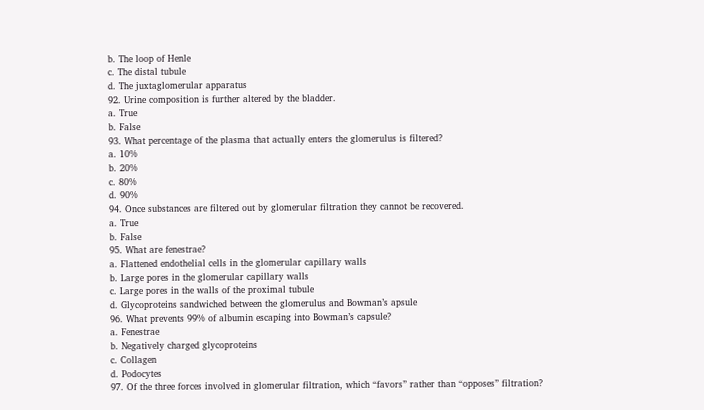b. The loop of Henle
c. The distal tubule
d. The juxtaglomerular apparatus
92. Urine composition is further altered by the bladder.
a. True
b. False
93. What percentage of the plasma that actually enters the glomerulus is filtered?
a. 10%
b. 20%
c. 80%
d. 90%
94. Once substances are filtered out by glomerular filtration they cannot be recovered.
a. True
b. False
95. What are fenestrae?
a. Flattened endothelial cells in the glomerular capillary walls
b. Large pores in the glomerular capillary walls
c. Large pores in the walls of the proximal tubule
d. Glycoproteins sandwiched between the glomerulus and Bowman’s apsule
96. What prevents 99% of albumin escaping into Bowman’s capsule?
a. Fenestrae
b. Negatively charged glycoproteins
c. Collagen
d. Podocytes
97. Of the three forces involved in glomerular filtration, which “favors” rather than “opposes” filtration?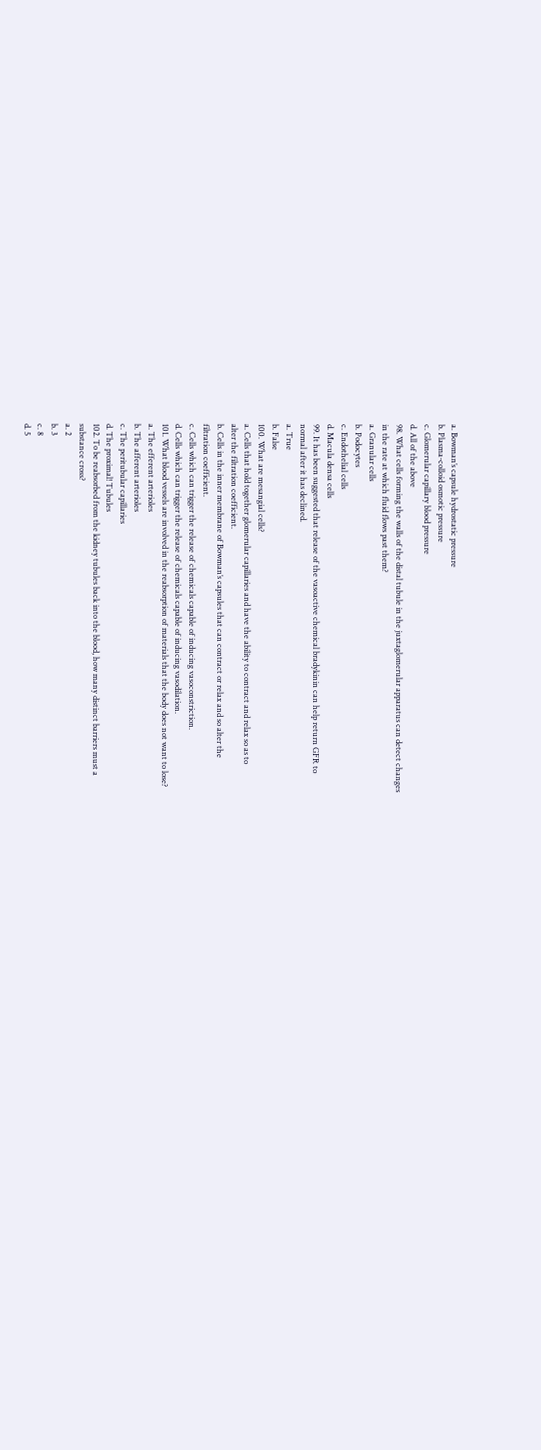a. Bowman’s capsule hydrostatic pressure
b. Plasma-colloid osmotic pressure
c. Glomerular capillary blood pressure
d. All of the above
98. What cells forming the walls of the distal tubule in the juxtaglomerular apparatus can detect changes
in the rate at which fluid flows past them?
a. Granular cells
b. Podocytes
c. Endothelial cells
d. Macula densa cells
99. It has been suggested that release of the vasoactive chemical bradykinin can help return GFR to
normal after it has declined.
a. True
b. False
100. What are mesangial cells?
a. Cells that hold together glomerular capillaries and have the ability to contract and relax so as to
alter the filtration coefficient.
b. Cells in the inner membrane of Bowman’s capsules that can contract or relax and so alter the
filtration coefficient.
c. Cells which can trigger the release of chemicals capable of inducing vasoconstriction.
d. Cells which can trigger the release of chemicals capable of inducing vasodilation.
101. What blood vessels are involved in the reabsorption of materials that the body does not want to lose?
a. The efferent arterioles
b. The afferent arterioles
c. The peritubular capillaries
d. The proximal! Tubules
102. To be reabsorbed from the kidney tubules back into the blood, how many distinct barriers must a
substance cross?
a. 2
b. 3
c. 8
d. 5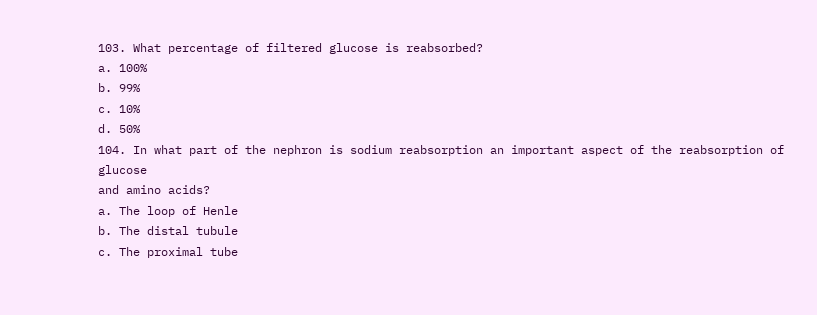103. What percentage of filtered glucose is reabsorbed?
a. 100%
b. 99%
c. 10%
d. 50%
104. In what part of the nephron is sodium reabsorption an important aspect of the reabsorption of glucose
and amino acids?
a. The loop of Henle
b. The distal tubule
c. The proximal tube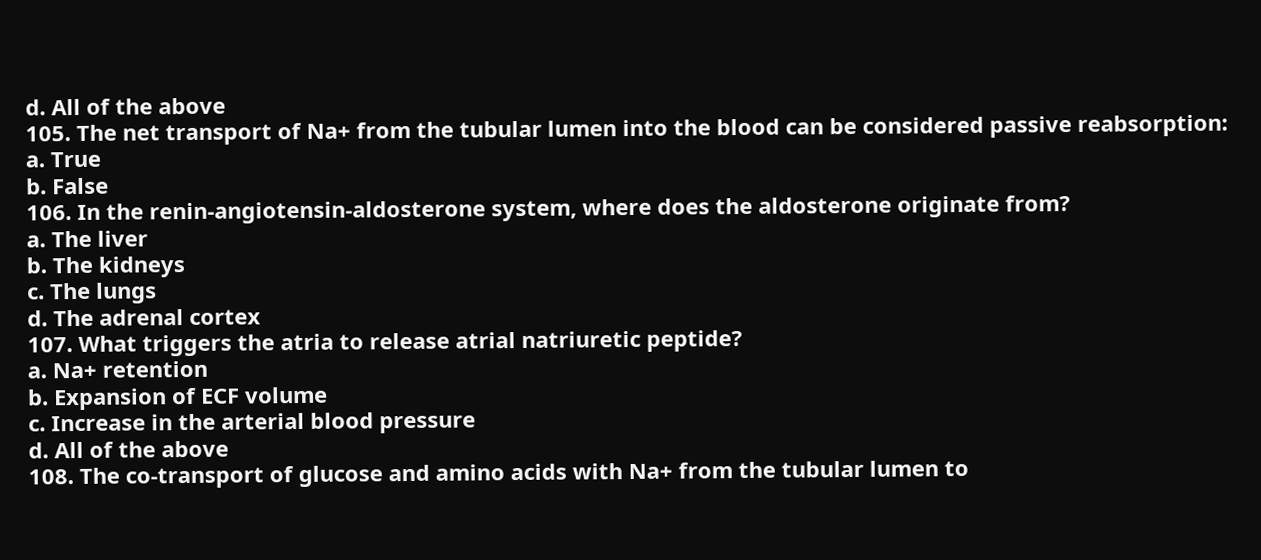d. All of the above
105. The net transport of Na+ from the tubular lumen into the blood can be considered passive reabsorption:
a. True
b. False
106. In the renin-angiotensin-aldosterone system, where does the aldosterone originate from?
a. The liver
b. The kidneys
c. The lungs
d. The adrenal cortex
107. What triggers the atria to release atrial natriuretic peptide?
a. Na+ retention
b. Expansion of ECF volume
c. Increase in the arterial blood pressure
d. All of the above
108. The co-transport of glucose and amino acids with Na+ from the tubular lumen to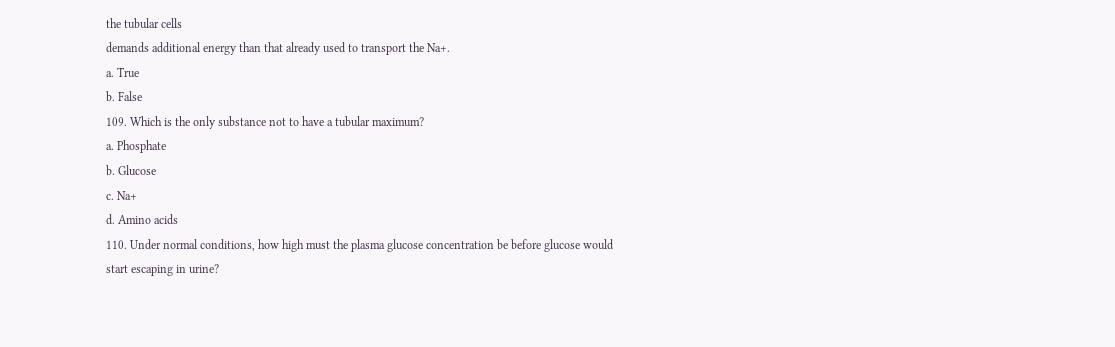the tubular cells
demands additional energy than that already used to transport the Na+.
a. True
b. False
109. Which is the only substance not to have a tubular maximum?
a. Phosphate
b. Glucose
c. Na+
d. Amino acids
110. Under normal conditions, how high must the plasma glucose concentration be before glucose would
start escaping in urine?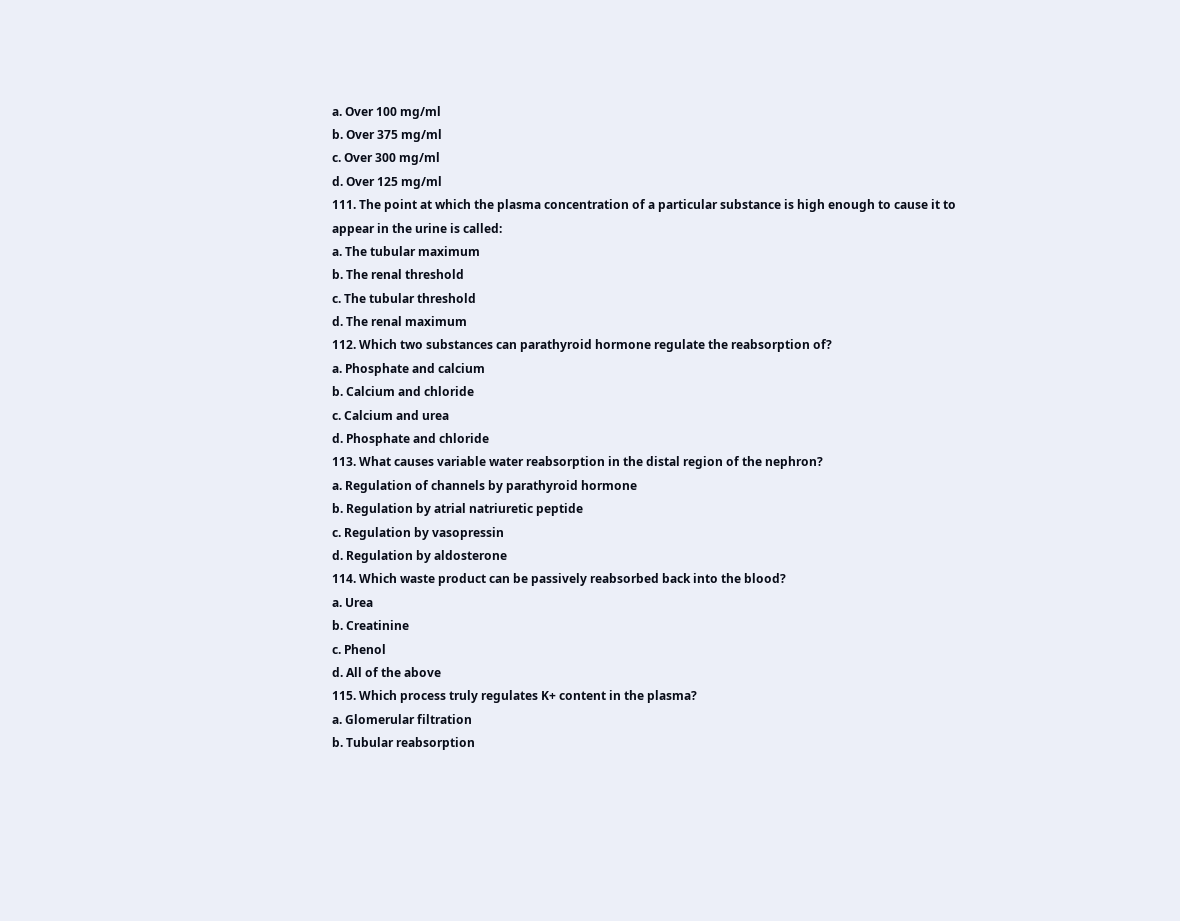a. Over 100 mg/ml
b. Over 375 mg/ml
c. Over 300 mg/ml
d. Over 125 mg/ml
111. The point at which the plasma concentration of a particular substance is high enough to cause it to
appear in the urine is called:
a. The tubular maximum
b. The renal threshold
c. The tubular threshold
d. The renal maximum
112. Which two substances can parathyroid hormone regulate the reabsorption of?
a. Phosphate and calcium
b. Calcium and chloride
c. Calcium and urea
d. Phosphate and chloride
113. What causes variable water reabsorption in the distal region of the nephron?
a. Regulation of channels by parathyroid hormone
b. Regulation by atrial natriuretic peptide
c. Regulation by vasopressin
d. Regulation by aldosterone
114. Which waste product can be passively reabsorbed back into the blood?
a. Urea
b. Creatinine
c. Phenol
d. All of the above
115. Which process truly regulates K+ content in the plasma?
a. Glomerular filtration
b. Tubular reabsorption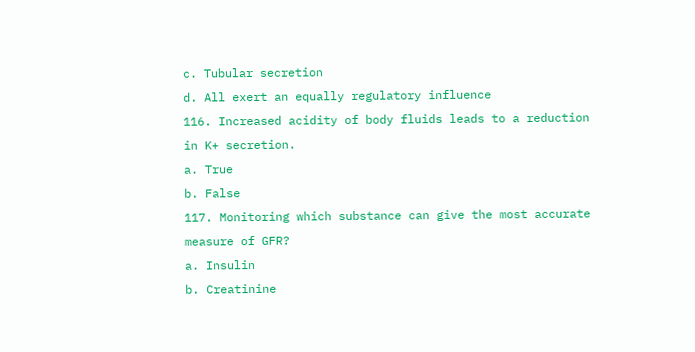c. Tubular secretion
d. All exert an equally regulatory influence
116. Increased acidity of body fluids leads to a reduction in K+ secretion.
a. True
b. False
117. Monitoring which substance can give the most accurate measure of GFR?
a. Insulin
b. Creatinine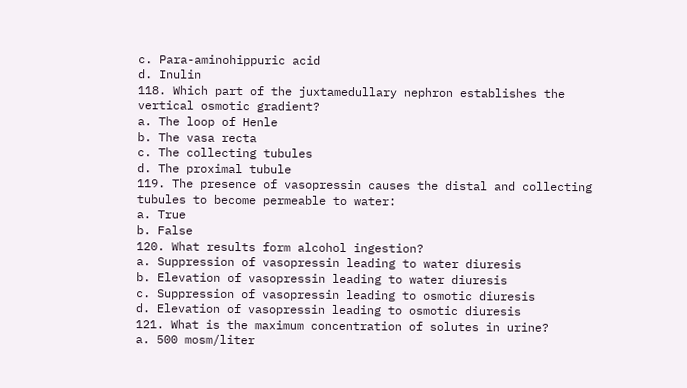c. Para-aminohippuric acid
d. Inulin
118. Which part of the juxtamedullary nephron establishes the vertical osmotic gradient?
a. The loop of Henle
b. The vasa recta
c. The collecting tubules
d. The proximal tubule
119. The presence of vasopressin causes the distal and collecting tubules to become permeable to water:
a. True
b. False
120. What results form alcohol ingestion?
a. Suppression of vasopressin leading to water diuresis
b. Elevation of vasopressin leading to water diuresis
c. Suppression of vasopressin leading to osmotic diuresis
d. Elevation of vasopressin leading to osmotic diuresis
121. What is the maximum concentration of solutes in urine?
a. 500 mosm/liter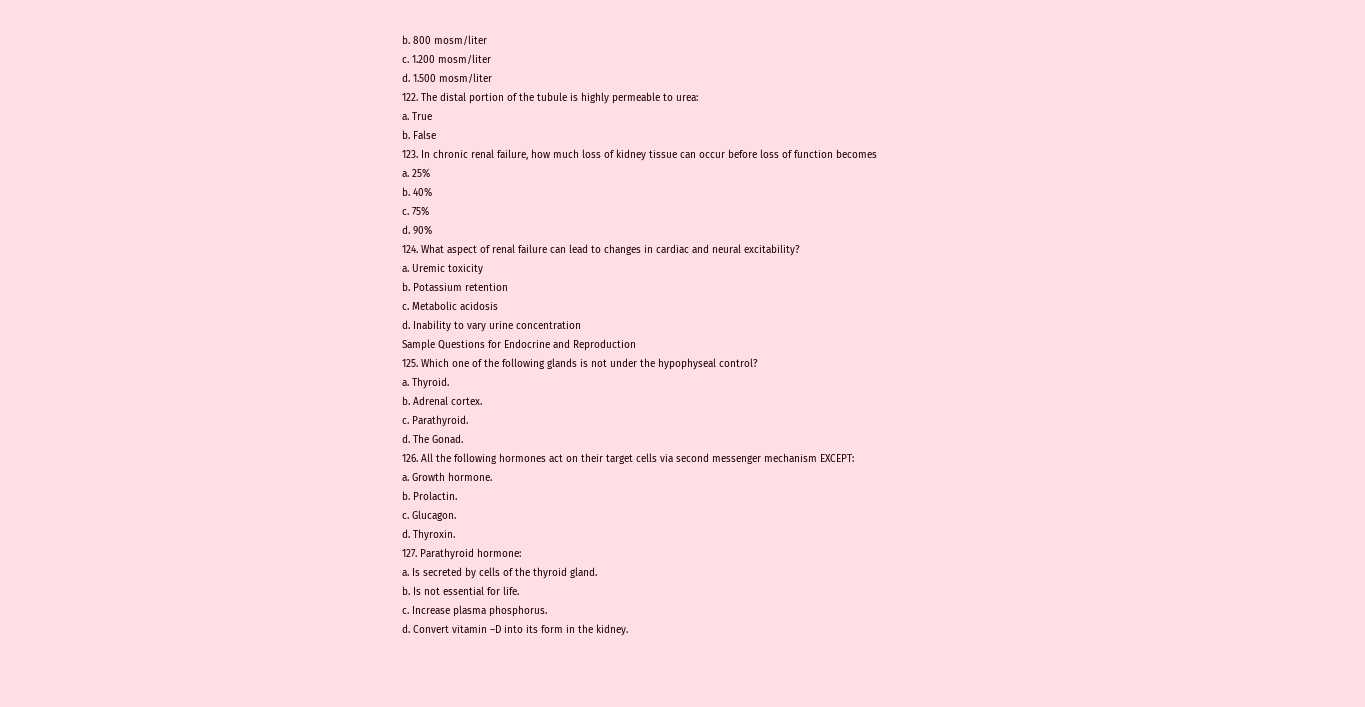b. 800 mosm/liter
c. 1.200 mosm/liter
d. 1.500 mosm/liter
122. The distal portion of the tubule is highly permeable to urea:
a. True
b. False
123. In chronic renal failure, how much loss of kidney tissue can occur before loss of function becomes
a. 25%
b. 40%
c. 75%
d. 90%
124. What aspect of renal failure can lead to changes in cardiac and neural excitability?
a. Uremic toxicity
b. Potassium retention
c. Metabolic acidosis
d. Inability to vary urine concentration
Sample Questions for Endocrine and Reproduction
125. Which one of the following glands is not under the hypophyseal control?
a. Thyroid.
b. Adrenal cortex.
c. Parathyroid.
d. The Gonad.
126. All the following hormones act on their target cells via second messenger mechanism EXCEPT:
a. Growth hormone.
b. Prolactin.
c. Glucagon.
d. Thyroxin.
127. Parathyroid hormone:
a. Is secreted by cells of the thyroid gland.
b. Is not essential for life.
c. Increase plasma phosphorus.
d. Convert vitamin –D into its form in the kidney.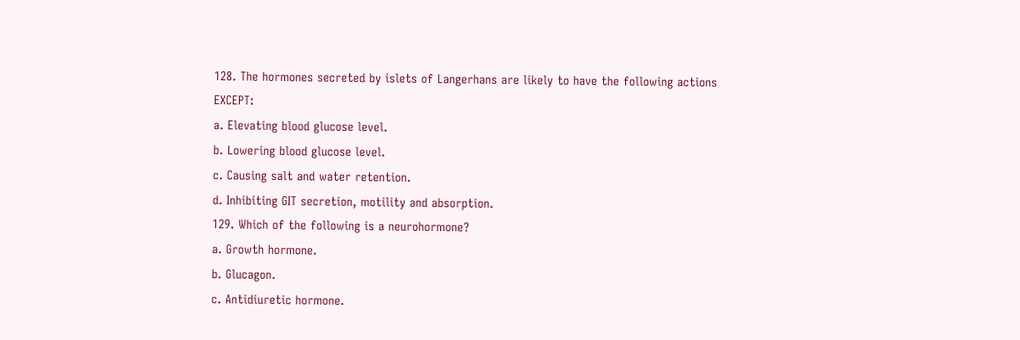128. The hormones secreted by islets of Langerhans are likely to have the following actions EXCEPT:
a. Elevating blood glucose level.
b. Lowering blood glucose level.
c. Causing salt and water retention.
d. Inhibiting GIT secretion, motility and absorption.
129. Which of the following is a neurohormone?
a. Growth hormone.
b. Glucagon.
c. Antidiuretic hormone.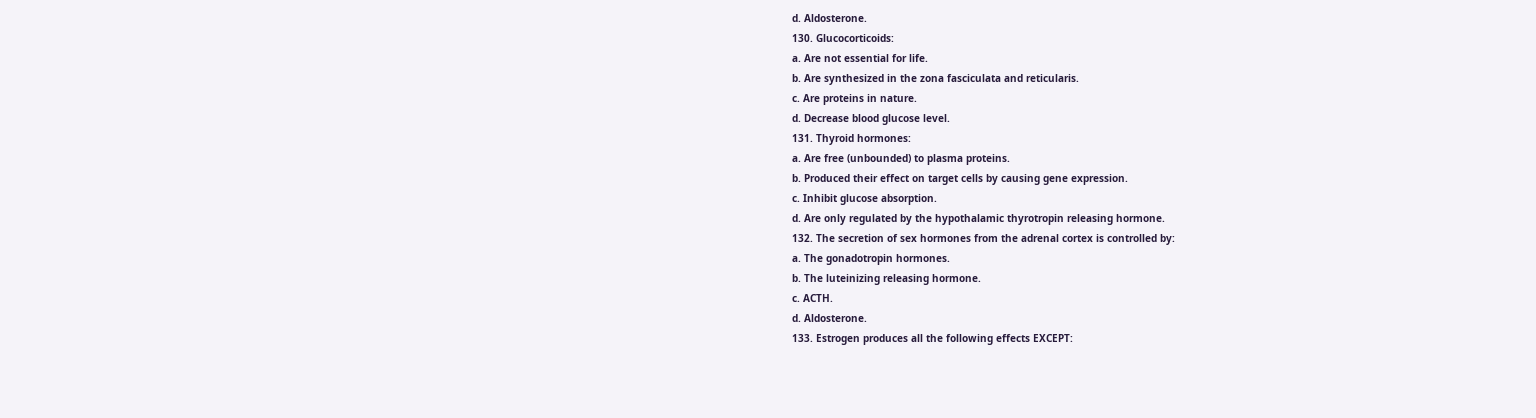d. Aldosterone.
130. Glucocorticoids:
a. Are not essential for life.
b. Are synthesized in the zona fasciculata and reticularis.
c. Are proteins in nature.
d. Decrease blood glucose level.
131. Thyroid hormones:
a. Are free (unbounded) to plasma proteins.
b. Produced their effect on target cells by causing gene expression.
c. Inhibit glucose absorption.
d. Are only regulated by the hypothalamic thyrotropin releasing hormone.
132. The secretion of sex hormones from the adrenal cortex is controlled by:
a. The gonadotropin hormones.
b. The luteinizing releasing hormone.
c. ACTH.
d. Aldosterone.
133. Estrogen produces all the following effects EXCEPT: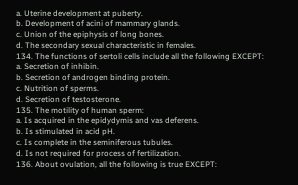a. Uterine development at puberty.
b. Development of acini of mammary glands.
c. Union of the epiphysis of long bones.
d. The secondary sexual characteristic in females.
134. The functions of sertoli cells include all the following EXCEPT:
a. Secretion of inhibin.
b. Secretion of androgen binding protein.
c. Nutrition of sperms.
d. Secretion of testosterone.
135. The motility of human sperm:
a. Is acquired in the epidydymis and vas deferens.
b. Is stimulated in acid pH.
c. Is complete in the seminiferous tubules.
d. Is not required for process of fertilization.
136. About ovulation, all the following is true EXCEPT: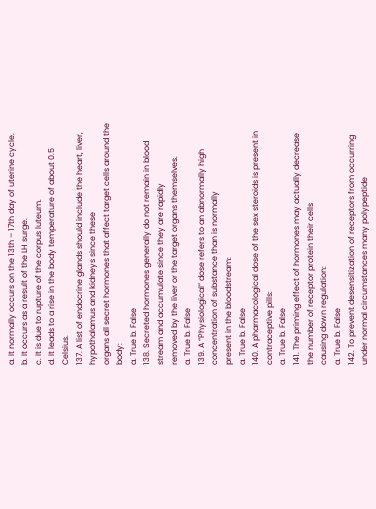a. It normally occurs on the 13th – 17th day of uterine cycle.
b. It occurs as a result of the LH surge.
c. It is due to rupture of the corpus luteum.
d. It leads to a rise in the body temperature of about 0.5 Celsius.
137. A list of endocrine glands should include the heart, liver, hypothalamus and kidneys since these
organs all secret hormones that affect target cells around the body:
a. True b. False
138. Secreted hormones generally do not remain in blood stream and accumulate since they are rapidly
removed by the liver or the target organs themselves.
a. True b. False
139. A “Physiological” dose refers to an abnormally high concentration of substance than is normally
present in the bloodstream:
a. True b. False
140. A pharmacological dose of the sex steroids is present in contraceptive pills:
a. True b. False
141. The priming effect of hormones may actually decrease the number of receptor protein their cells
causing down regulation:
a. True b. False
142. To prevent desensitization of receptors from occurring under normal circumstances many polypeptide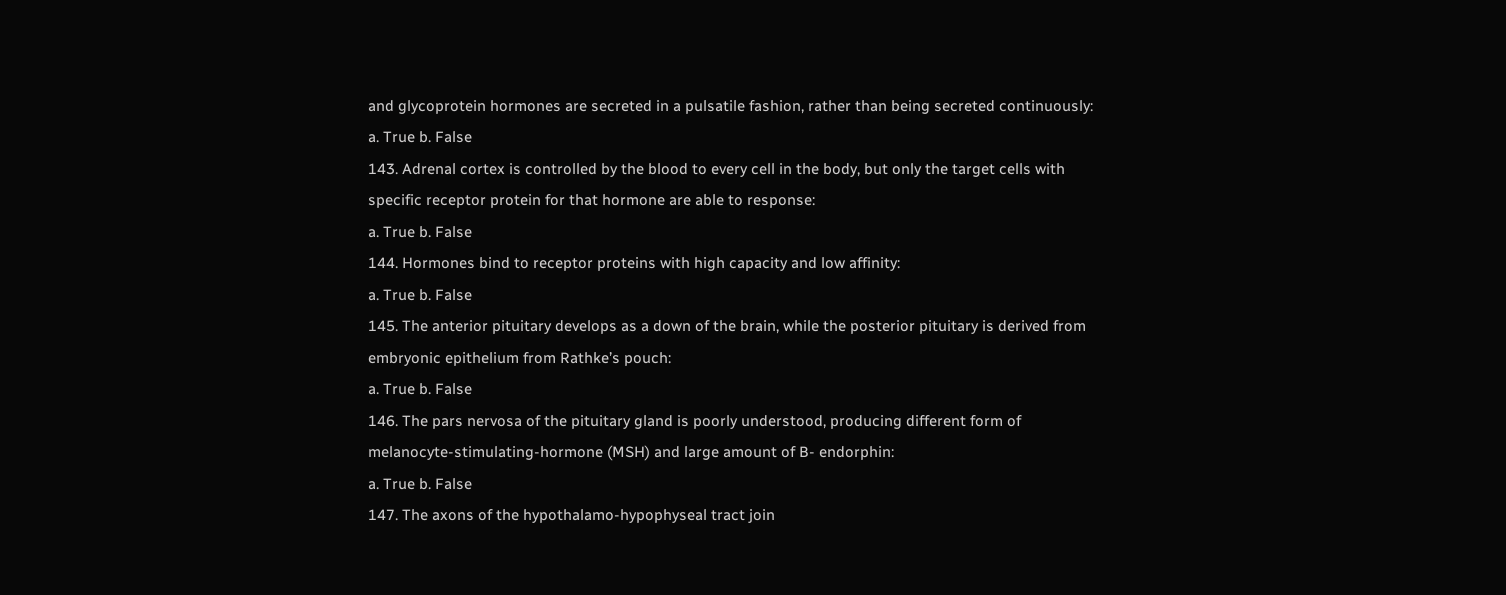and glycoprotein hormones are secreted in a pulsatile fashion, rather than being secreted continuously:
a. True b. False
143. Adrenal cortex is controlled by the blood to every cell in the body, but only the target cells with
specific receptor protein for that hormone are able to response:
a. True b. False
144. Hormones bind to receptor proteins with high capacity and low affinity:
a. True b. False
145. The anterior pituitary develops as a down of the brain, while the posterior pituitary is derived from
embryonic epithelium from Rathke’s pouch:
a. True b. False
146. The pars nervosa of the pituitary gland is poorly understood, producing different form of
melanocyte-stimulating-hormone (MSH) and large amount of B- endorphin:
a. True b. False
147. The axons of the hypothalamo-hypophyseal tract join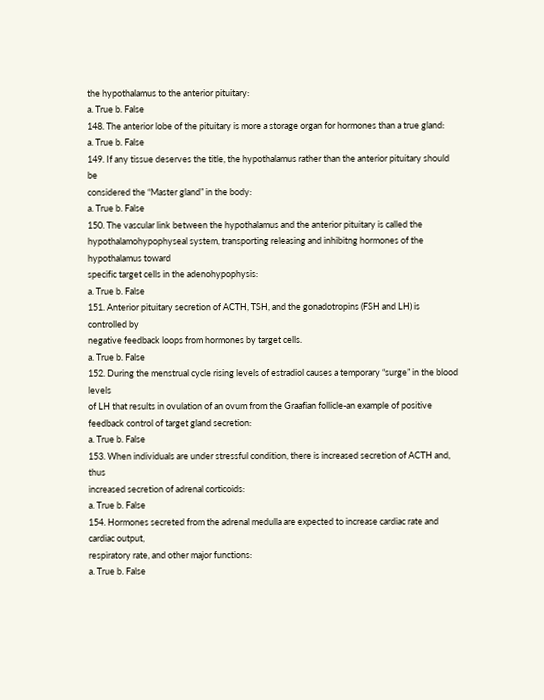the hypothalamus to the anterior pituitary:
a. True b. False
148. The anterior lobe of the pituitary is more a storage organ for hormones than a true gland:
a. True b. False
149. If any tissue deserves the title, the hypothalamus rather than the anterior pituitary should be
considered the “Master gland” in the body:
a. True b. False
150. The vascular link between the hypothalamus and the anterior pituitary is called the hypothalamohypophyseal system, transporting releasing and inhibitng hormones of the hypothalamus toward
specific target cells in the adenohypophysis:
a. True b. False
151. Anterior pituitary secretion of ACTH, TSH, and the gonadotropins (FSH and LH) is controlled by
negative feedback loops from hormones by target cells.
a. True b. False
152. During the menstrual cycle rising levels of estradiol causes a temporary “surge” in the blood levels
of LH that results in ovulation of an ovum from the Graafian follicle-an example of positive
feedback control of target gland secretion:
a. True b. False
153. When individuals are under stressful condition, there is increased secretion of ACTH and, thus
increased secretion of adrenal corticoids:
a. True b. False
154. Hormones secreted from the adrenal medulla are expected to increase cardiac rate and cardiac output,
respiratory rate, and other major functions:
a. True b. False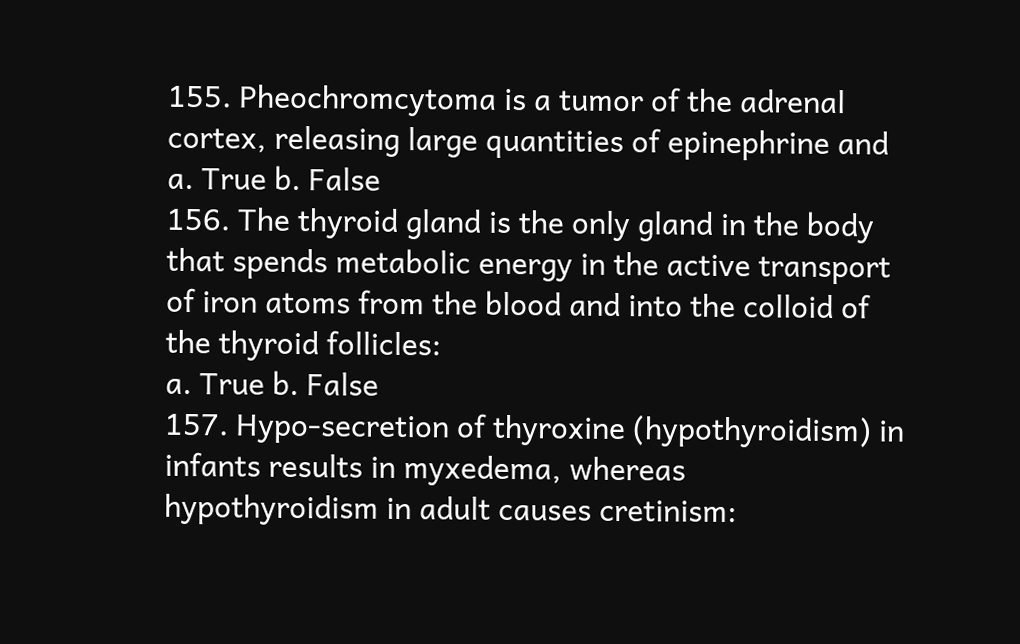155. Pheochromcytoma is a tumor of the adrenal cortex, releasing large quantities of epinephrine and
a. True b. False
156. The thyroid gland is the only gland in the body that spends metabolic energy in the active transport
of iron atoms from the blood and into the colloid of the thyroid follicles:
a. True b. False
157. Hypo-secretion of thyroxine (hypothyroidism) in infants results in myxedema, whereas
hypothyroidism in adult causes cretinism: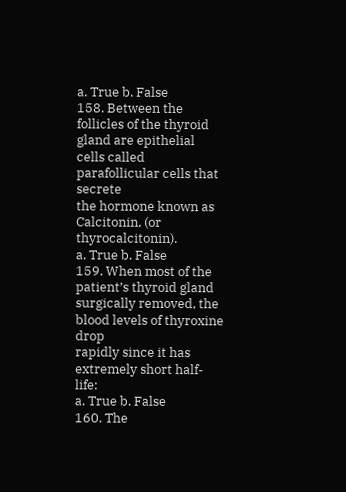a. True b. False
158. Between the follicles of the thyroid gland are epithelial cells called parafollicular cells that secrete
the hormone known as Calcitonin, (or thyrocalcitonin).
a. True b. False
159. When most of the patient’s thyroid gland surgically removed, the blood levels of thyroxine drop
rapidly since it has extremely short half-life:
a. True b. False
160. The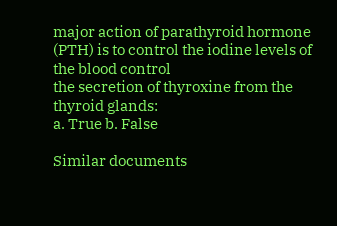major action of parathyroid hormone (PTH) is to control the iodine levels of the blood control
the secretion of thyroxine from the thyroid glands:
a. True b. False

Similar documents